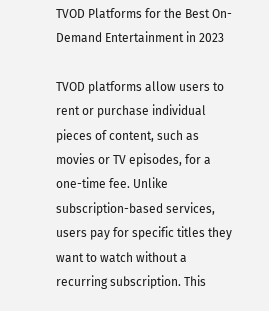TVOD Platforms for the Best On-Demand Entertainment in 2023

TVOD platforms allow users to rent or purchase individual pieces of content, such as movies or TV episodes, for a one-time fee. Unlike subscription-based services, users pay for specific titles they want to watch without a recurring subscription. This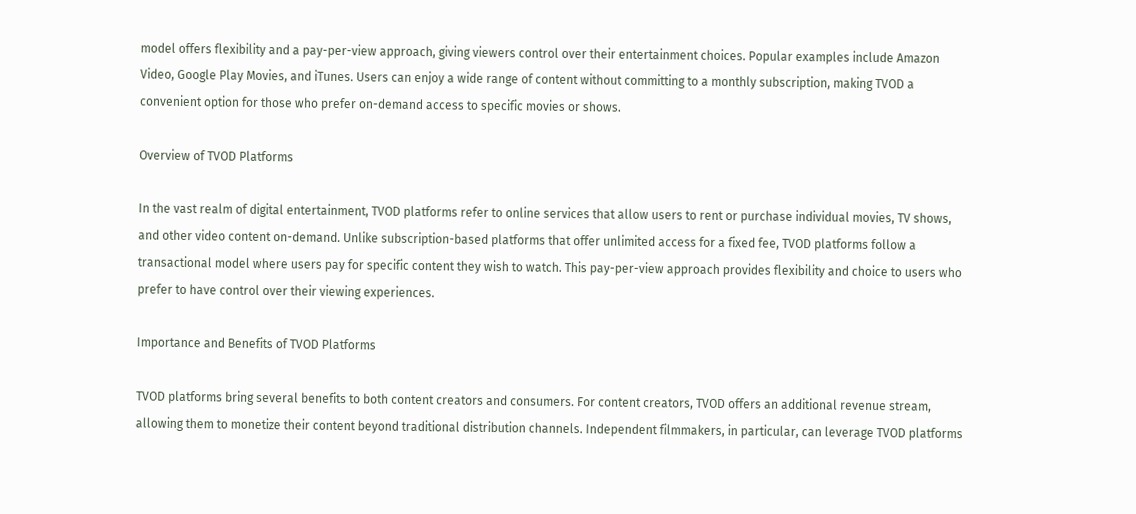model offers flexibility and a pay-per-view approach, giving viewers control over their entertainment choices. Popular examples include Amazon Video, Google Play Movies, and iTunes. Users can enjoy a wide range of content without committing to a monthly subscription, making TVOD a convenient option for those who prefer on-demand access to specific movies or shows.

Overview of TVOD Platforms

In the vast realm of digital entertainment, TVOD platforms refer to online services that allow users to rent or purchase individual movies, TV shows, and other video content on-demand. Unlike subscription-based platforms that offer unlimited access for a fixed fee, TVOD platforms follow a transactional model where users pay for specific content they wish to watch. This pay-per-view approach provides flexibility and choice to users who prefer to have control over their viewing experiences.

Importance and Benefits of TVOD Platforms

TVOD platforms bring several benefits to both content creators and consumers. For content creators, TVOD offers an additional revenue stream, allowing them to monetize their content beyond traditional distribution channels. Independent filmmakers, in particular, can leverage TVOD platforms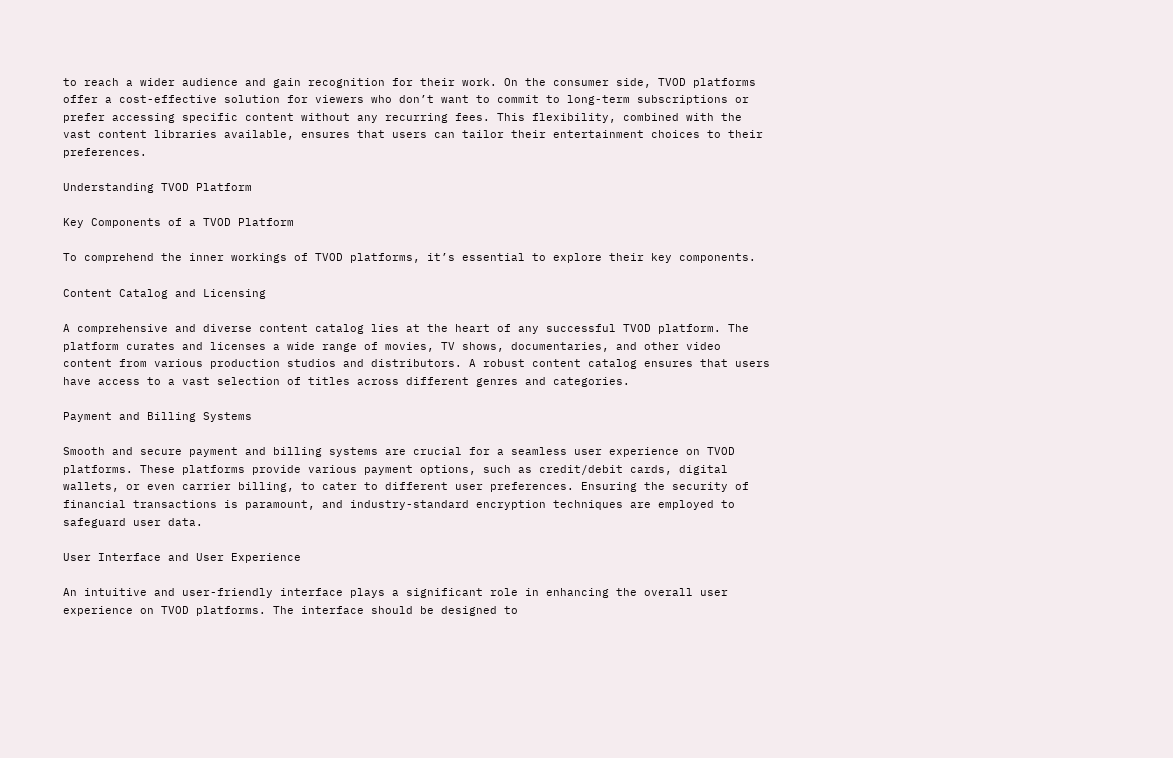to reach a wider audience and gain recognition for their work. On the consumer side, TVOD platforms offer a cost-effective solution for viewers who don’t want to commit to long-term subscriptions or prefer accessing specific content without any recurring fees. This flexibility, combined with the vast content libraries available, ensures that users can tailor their entertainment choices to their preferences.

Understanding TVOD Platform

Key Components of a TVOD Platform

To comprehend the inner workings of TVOD platforms, it’s essential to explore their key components.

Content Catalog and Licensing

A comprehensive and diverse content catalog lies at the heart of any successful TVOD platform. The platform curates and licenses a wide range of movies, TV shows, documentaries, and other video content from various production studios and distributors. A robust content catalog ensures that users have access to a vast selection of titles across different genres and categories.

Payment and Billing Systems

Smooth and secure payment and billing systems are crucial for a seamless user experience on TVOD platforms. These platforms provide various payment options, such as credit/debit cards, digital wallets, or even carrier billing, to cater to different user preferences. Ensuring the security of financial transactions is paramount, and industry-standard encryption techniques are employed to safeguard user data.

User Interface and User Experience

An intuitive and user-friendly interface plays a significant role in enhancing the overall user experience on TVOD platforms. The interface should be designed to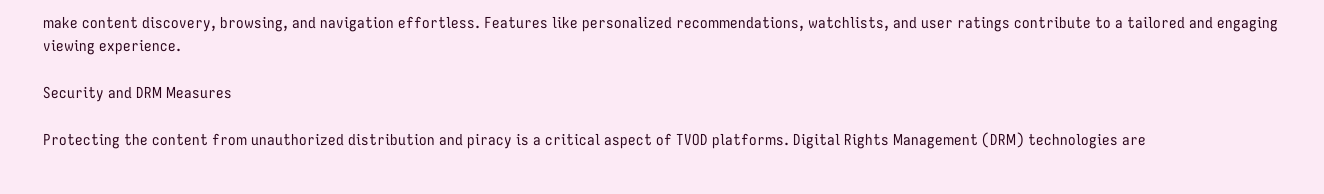make content discovery, browsing, and navigation effortless. Features like personalized recommendations, watchlists, and user ratings contribute to a tailored and engaging viewing experience.

Security and DRM Measures

Protecting the content from unauthorized distribution and piracy is a critical aspect of TVOD platforms. Digital Rights Management (DRM) technologies are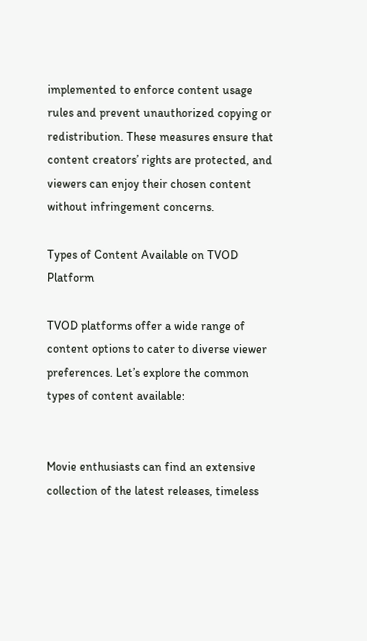implemented to enforce content usage rules and prevent unauthorized copying or redistribution. These measures ensure that content creators’ rights are protected, and viewers can enjoy their chosen content without infringement concerns.

Types of Content Available on TVOD Platform

TVOD platforms offer a wide range of content options to cater to diverse viewer preferences. Let’s explore the common types of content available:


Movie enthusiasts can find an extensive collection of the latest releases, timeless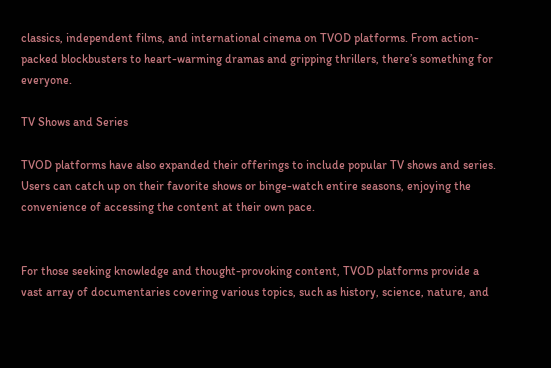classics, independent films, and international cinema on TVOD platforms. From action-packed blockbusters to heart-warming dramas and gripping thrillers, there’s something for everyone.

TV Shows and Series

TVOD platforms have also expanded their offerings to include popular TV shows and series. Users can catch up on their favorite shows or binge-watch entire seasons, enjoying the convenience of accessing the content at their own pace.


For those seeking knowledge and thought-provoking content, TVOD platforms provide a vast array of documentaries covering various topics, such as history, science, nature, and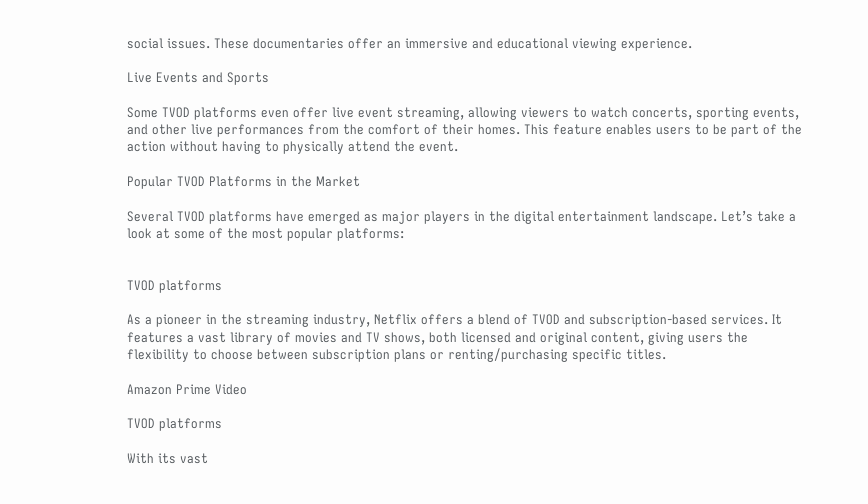social issues. These documentaries offer an immersive and educational viewing experience.

Live Events and Sports

Some TVOD platforms even offer live event streaming, allowing viewers to watch concerts, sporting events, and other live performances from the comfort of their homes. This feature enables users to be part of the action without having to physically attend the event.

Popular TVOD Platforms in the Market

Several TVOD platforms have emerged as major players in the digital entertainment landscape. Let’s take a look at some of the most popular platforms:


TVOD platforms

As a pioneer in the streaming industry, Netflix offers a blend of TVOD and subscription-based services. It features a vast library of movies and TV shows, both licensed and original content, giving users the flexibility to choose between subscription plans or renting/purchasing specific titles.

Amazon Prime Video

TVOD platforms

With its vast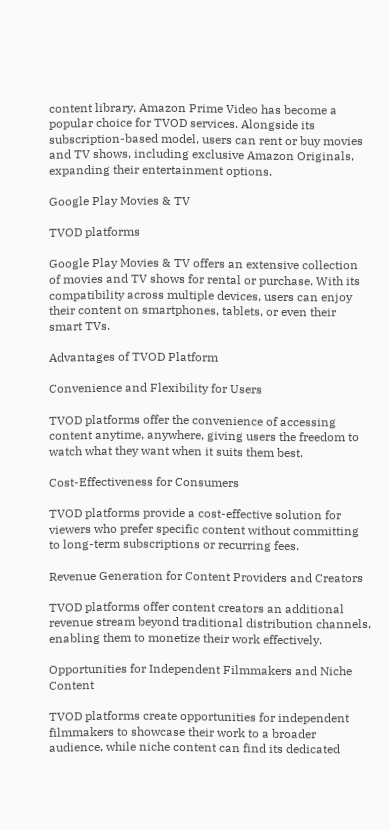content library, Amazon Prime Video has become a popular choice for TVOD services. Alongside its subscription-based model, users can rent or buy movies and TV shows, including exclusive Amazon Originals, expanding their entertainment options.

Google Play Movies & TV

TVOD platforms

Google Play Movies & TV offers an extensive collection of movies and TV shows for rental or purchase. With its compatibility across multiple devices, users can enjoy their content on smartphones, tablets, or even their smart TVs.

Advantages of TVOD Platform

Convenience and Flexibility for Users

TVOD platforms offer the convenience of accessing content anytime, anywhere, giving users the freedom to watch what they want when it suits them best.

Cost-Effectiveness for Consumers

TVOD platforms provide a cost-effective solution for viewers who prefer specific content without committing to long-term subscriptions or recurring fees.

Revenue Generation for Content Providers and Creators

TVOD platforms offer content creators an additional revenue stream beyond traditional distribution channels, enabling them to monetize their work effectively.

Opportunities for Independent Filmmakers and Niche Content

TVOD platforms create opportunities for independent filmmakers to showcase their work to a broader audience, while niche content can find its dedicated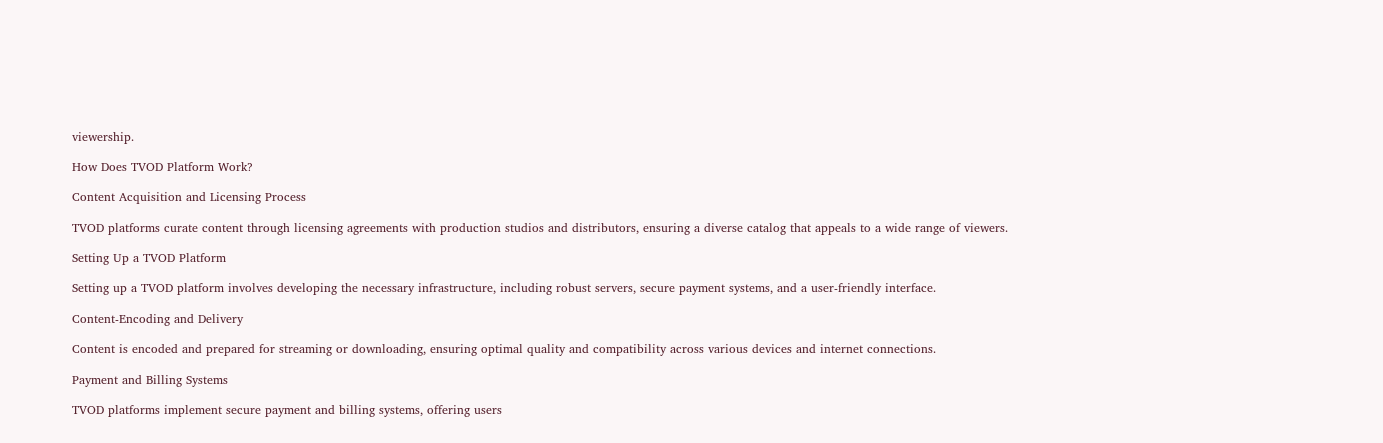viewership.

How Does TVOD Platform Work?

Content Acquisition and Licensing Process

TVOD platforms curate content through licensing agreements with production studios and distributors, ensuring a diverse catalog that appeals to a wide range of viewers.

Setting Up a TVOD Platform

Setting up a TVOD platform involves developing the necessary infrastructure, including robust servers, secure payment systems, and a user-friendly interface.

Content-Encoding and Delivery

Content is encoded and prepared for streaming or downloading, ensuring optimal quality and compatibility across various devices and internet connections.

Payment and Billing Systems

TVOD platforms implement secure payment and billing systems, offering users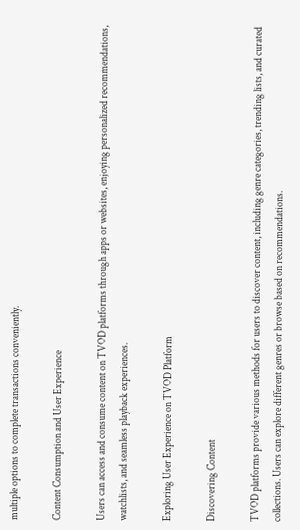multiple options to complete transactions conveniently.

Content Consumption and User Experience

Users can access and consume content on TVOD platforms through apps or websites, enjoying personalized recommendations, watchlists, and seamless playback experiences.

Exploring User Experience on TVOD Platform

Discovering Content

TVOD platforms provide various methods for users to discover content, including genre categories, trending lists, and curated collections. Users can explore different genres or browse based on recommendations.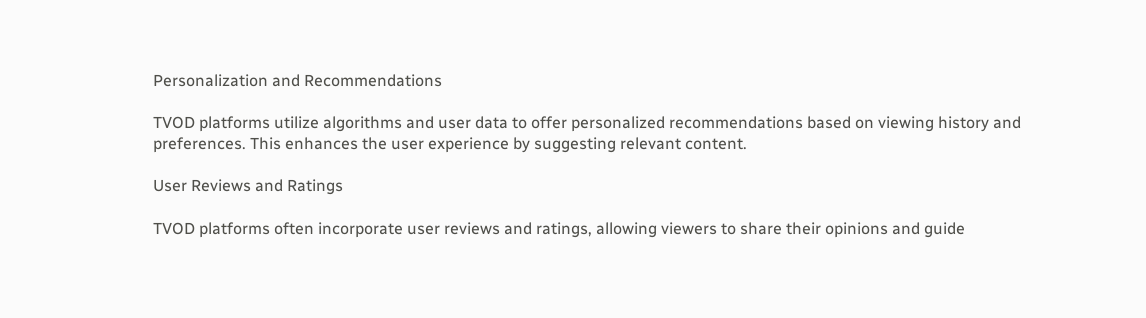Personalization and Recommendations

TVOD platforms utilize algorithms and user data to offer personalized recommendations based on viewing history and preferences. This enhances the user experience by suggesting relevant content.

User Reviews and Ratings

TVOD platforms often incorporate user reviews and ratings, allowing viewers to share their opinions and guide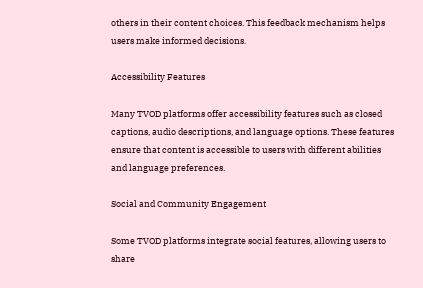others in their content choices. This feedback mechanism helps users make informed decisions.

Accessibility Features

Many TVOD platforms offer accessibility features such as closed captions, audio descriptions, and language options. These features ensure that content is accessible to users with different abilities and language preferences.

Social and Community Engagement

Some TVOD platforms integrate social features, allowing users to share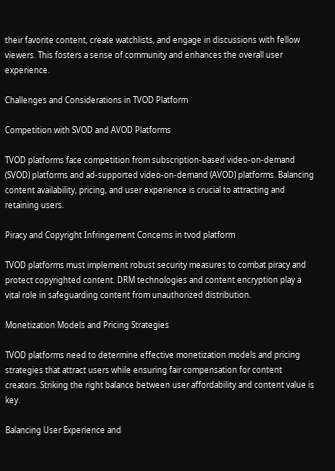their favorite content, create watchlists, and engage in discussions with fellow viewers. This fosters a sense of community and enhances the overall user experience.

Challenges and Considerations in TVOD Platform

Competition with SVOD and AVOD Platforms

TVOD platforms face competition from subscription-based video-on-demand (SVOD) platforms and ad-supported video-on-demand (AVOD) platforms. Balancing content availability, pricing, and user experience is crucial to attracting and retaining users.

Piracy and Copyright Infringement Concerns in tvod platform

TVOD platforms must implement robust security measures to combat piracy and protect copyrighted content. DRM technologies and content encryption play a vital role in safeguarding content from unauthorized distribution.

Monetization Models and Pricing Strategies

TVOD platforms need to determine effective monetization models and pricing strategies that attract users while ensuring fair compensation for content creators. Striking the right balance between user affordability and content value is key.

Balancing User Experience and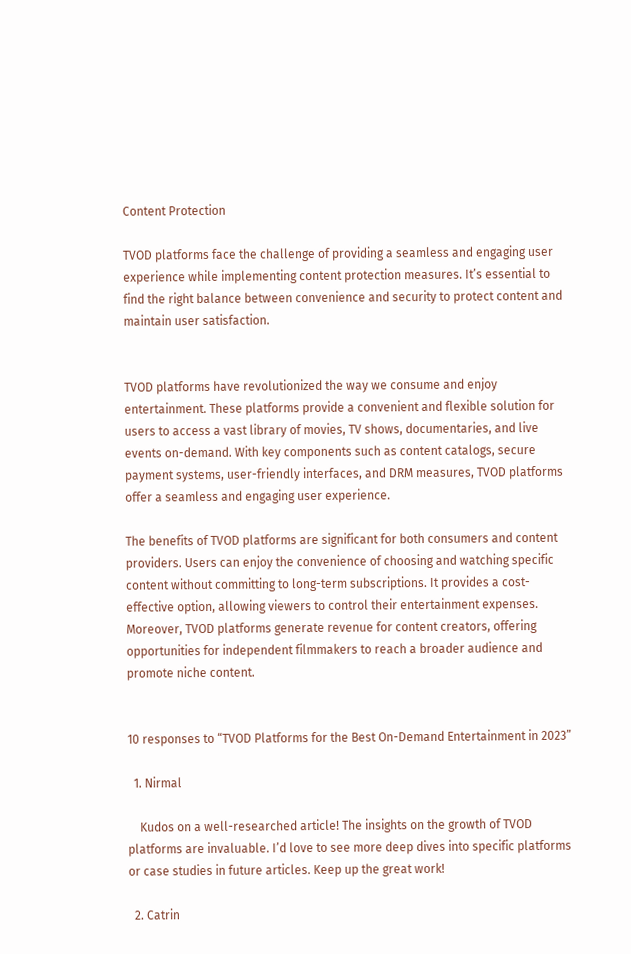Content Protection

TVOD platforms face the challenge of providing a seamless and engaging user experience while implementing content protection measures. It’s essential to find the right balance between convenience and security to protect content and maintain user satisfaction.


TVOD platforms have revolutionized the way we consume and enjoy entertainment. These platforms provide a convenient and flexible solution for users to access a vast library of movies, TV shows, documentaries, and live events on-demand. With key components such as content catalogs, secure payment systems, user-friendly interfaces, and DRM measures, TVOD platforms offer a seamless and engaging user experience.

The benefits of TVOD platforms are significant for both consumers and content providers. Users can enjoy the convenience of choosing and watching specific content without committing to long-term subscriptions. It provides a cost-effective option, allowing viewers to control their entertainment expenses. Moreover, TVOD platforms generate revenue for content creators, offering opportunities for independent filmmakers to reach a broader audience and promote niche content.


10 responses to “TVOD Platforms for the Best On-Demand Entertainment in 2023”

  1. Nirmal

    Kudos on a well-researched article! The insights on the growth of TVOD platforms are invaluable. I’d love to see more deep dives into specific platforms or case studies in future articles. Keep up the great work!

  2. Catrin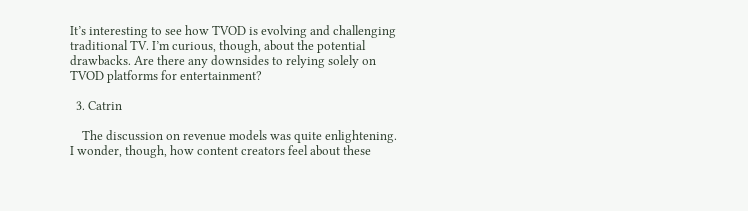It’s interesting to see how TVOD is evolving and challenging traditional TV. I’m curious, though, about the potential drawbacks. Are there any downsides to relying solely on TVOD platforms for entertainment?

  3. Catrin

    The discussion on revenue models was quite enlightening. I wonder, though, how content creators feel about these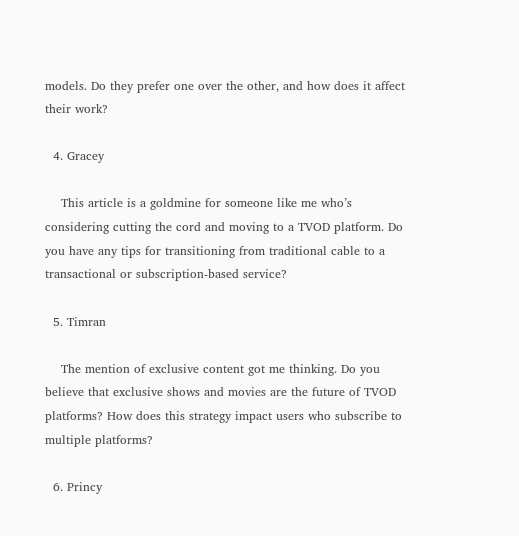models. Do they prefer one over the other, and how does it affect their work?

  4. Gracey

    This article is a goldmine for someone like me who’s considering cutting the cord and moving to a TVOD platform. Do you have any tips for transitioning from traditional cable to a transactional or subscription-based service?

  5. Timran

    The mention of exclusive content got me thinking. Do you believe that exclusive shows and movies are the future of TVOD platforms? How does this strategy impact users who subscribe to multiple platforms?

  6. Princy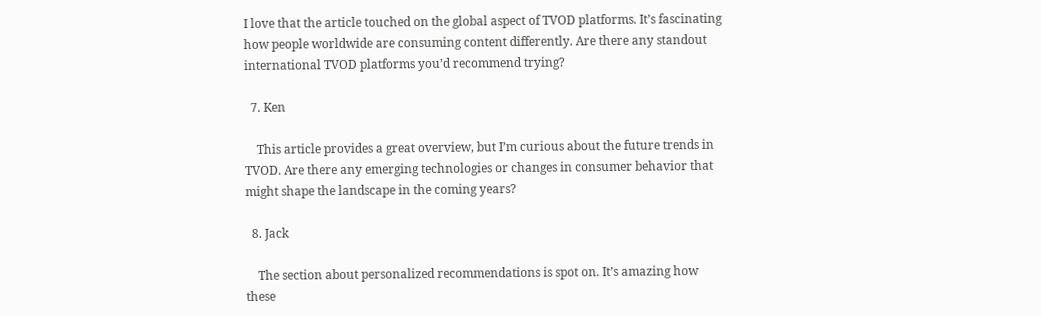I love that the article touched on the global aspect of TVOD platforms. It’s fascinating how people worldwide are consuming content differently. Are there any standout international TVOD platforms you’d recommend trying?

  7. Ken

    This article provides a great overview, but I’m curious about the future trends in TVOD. Are there any emerging technologies or changes in consumer behavior that might shape the landscape in the coming years?

  8. Jack

    The section about personalized recommendations is spot on. It’s amazing how these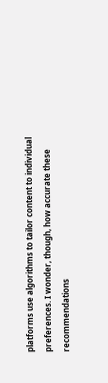platforms use algorithms to tailor content to individual preferences. I wonder, though, how accurate these recommendations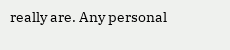really are. Any personal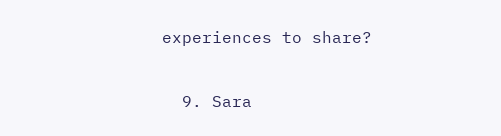experiences to share?

  9. Sara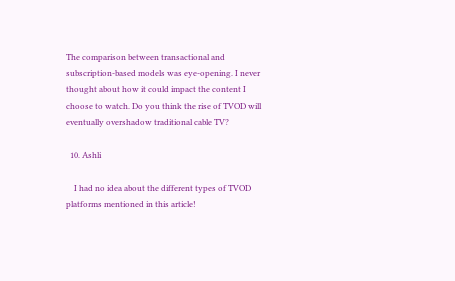The comparison between transactional and subscription-based models was eye-opening. I never thought about how it could impact the content I choose to watch. Do you think the rise of TVOD will eventually overshadow traditional cable TV?

  10. Ashli

    I had no idea about the different types of TVOD platforms mentioned in this article!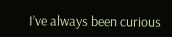I’ve always been curious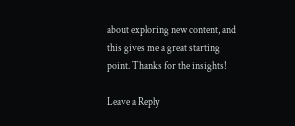about exploring new content, and this gives me a great starting point. Thanks for the insights!

Leave a Reply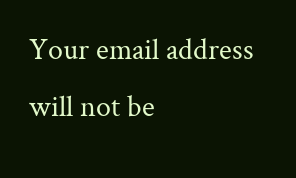Your email address will not be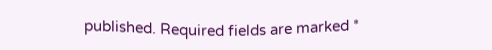published. Required fields are marked *